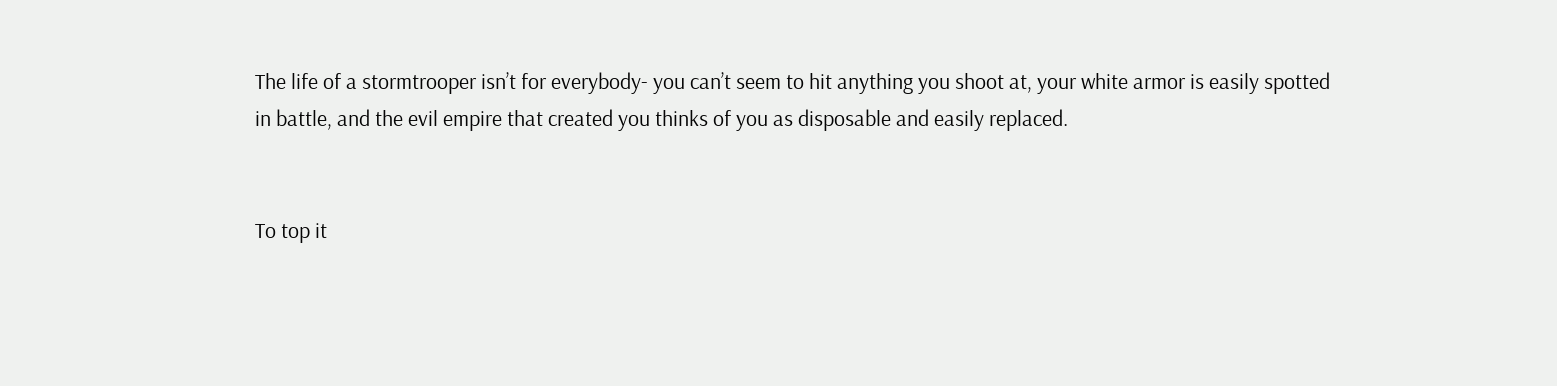The life of a stormtrooper isn’t for everybody- you can’t seem to hit anything you shoot at, your white armor is easily spotted in battle, and the evil empire that created you thinks of you as disposable and easily replaced.


To top it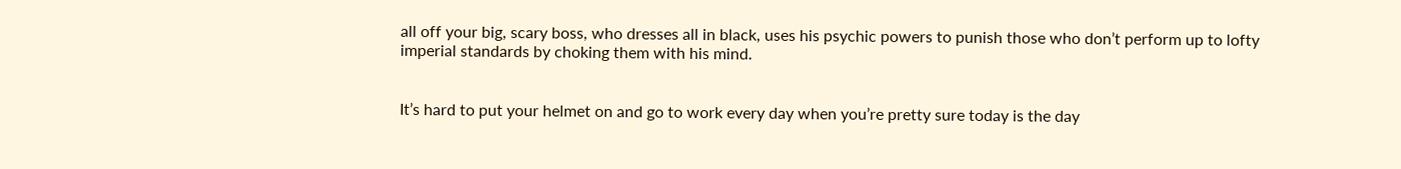all off your big, scary boss, who dresses all in black, uses his psychic powers to punish those who don’t perform up to lofty imperial standards by choking them with his mind.


It’s hard to put your helmet on and go to work every day when you’re pretty sure today is the day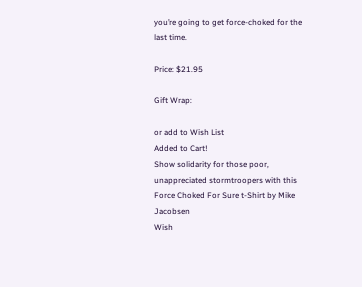you’re going to get force-choked for the last time.

Price: $21.95

Gift Wrap:

or add to Wish List
Added to Cart!
Show solidarity for those poor, unappreciated stormtroopers with this Force Choked For Sure t-Shirt by Mike Jacobsen
Wish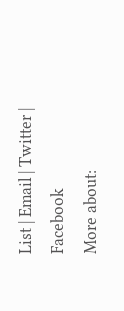List | Email | Twitter | Facebook
More about: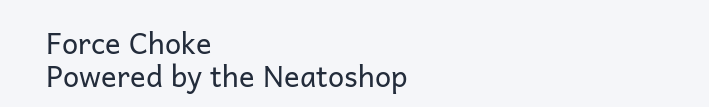Force Choke
Powered by the Neatoshop